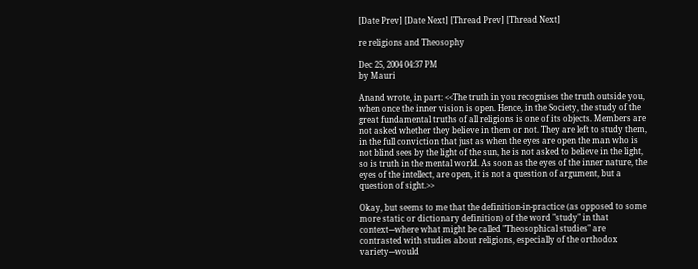[Date Prev] [Date Next] [Thread Prev] [Thread Next]

re religions and Theosophy

Dec 25, 2004 04:37 PM
by Mauri

Anand wrote, in part: <<The truth in you recognises the truth outside you, when once the inner vision is open. Hence, in the Society, the study of the great fundamental truths of all religions is one of its objects. Members are not asked whether they believe in them or not. They are left to study them, in the full conviction that just as when the eyes are open the man who is not blind sees by the light of the sun, he is not asked to believe in the light, so is truth in the mental world. As soon as the eyes of the inner nature, the eyes of the intellect, are open, it is not a question of argument, but a question of sight.>>

Okay, but seems to me that the definition-in-practice (as opposed to some more static or dictionary definition) of the word "study" in that context---where what might be called "Theosophical studies" are contrasted with studies about religions, especially of the orthodox variety---would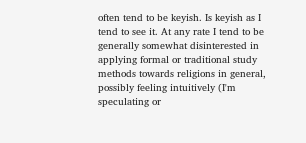often tend to be keyish. Is keyish as I tend to see it. At any rate I tend to be generally somewhat disinterested in applying formal or traditional study methods towards religions in general, possibly feeling intuitively (I'm speculating or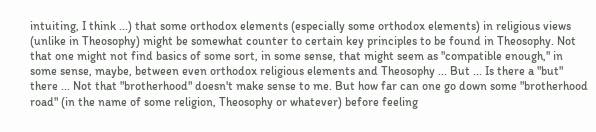intuiting, I think ...) that some orthodox elements (especially some orthodox elements) in religious views (unlike in Theosophy) might be somewhat counter to certain key principles to be found in Theosophy. Not that one might not find basics of some sort, in some sense, that might seem as "compatible enough," in some sense, maybe, between even orthodox religious elements and Theosophy ... But ... Is there a "but" there ... Not that "brotherhood" doesn't make sense to me. But how far can one go down some "brotherhood road" (in the name of some religion, Theosophy or whatever) before feeling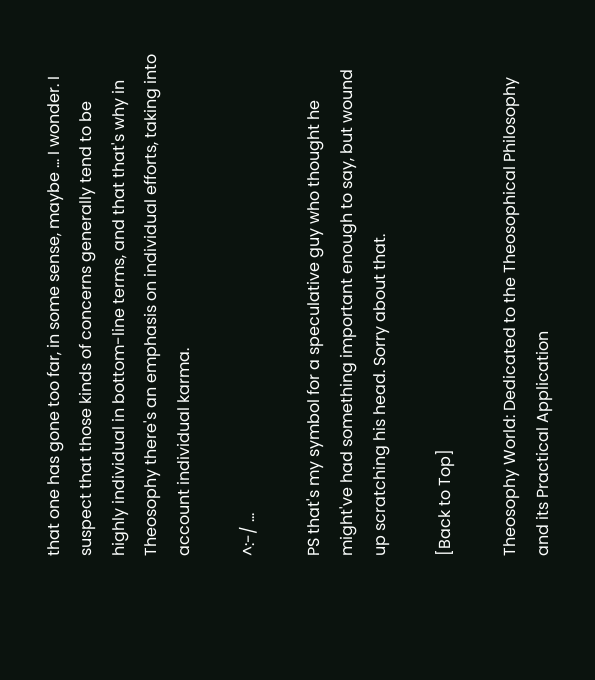that one has gone too far, in some sense, maybe ... I wonder. I suspect that those kinds of concerns generally tend to be highly individual in bottom-line terms, and that that's why in Theosophy there's an emphasis on individual efforts, taking into account individual karma.

^:-/ ...

PS that's my symbol for a speculative guy who thought he might've had something important enough to say, but wound up scratching his head. Sorry about that.

[Back to Top]

Theosophy World: Dedicated to the Theosophical Philosophy and its Practical Application